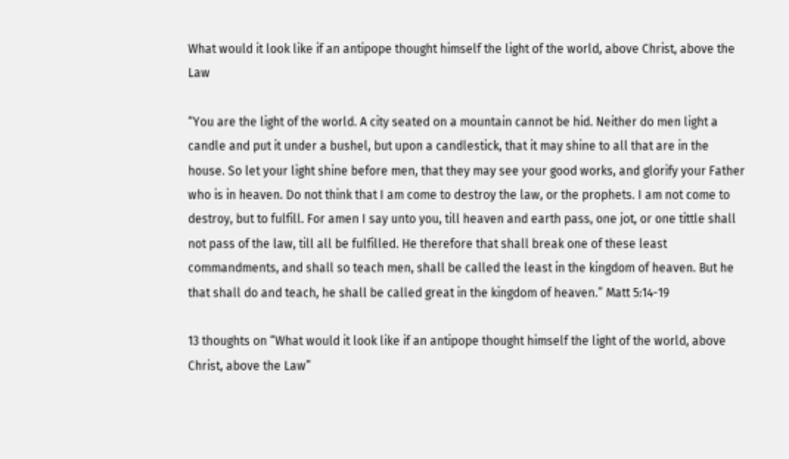What would it look like if an antipope thought himself the light of the world, above Christ, above the Law

“You are the light of the world. A city seated on a mountain cannot be hid. Neither do men light a candle and put it under a bushel, but upon a candlestick, that it may shine to all that are in the house. So let your light shine before men, that they may see your good works, and glorify your Father who is in heaven. Do not think that I am come to destroy the law, or the prophets. I am not come to destroy, but to fulfill. For amen I say unto you, till heaven and earth pass, one jot, or one tittle shall not pass of the law, till all be fulfilled. He therefore that shall break one of these least commandments, and shall so teach men, shall be called the least in the kingdom of heaven. But he that shall do and teach, he shall be called great in the kingdom of heaven.” Matt 5:14-19

13 thoughts on “What would it look like if an antipope thought himself the light of the world, above Christ, above the Law”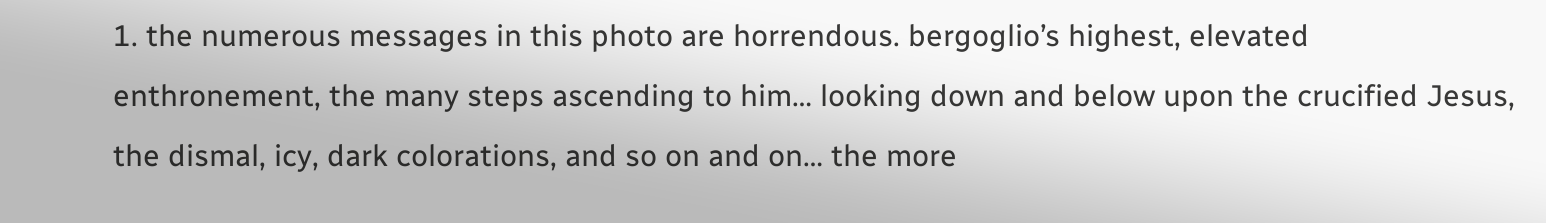1. the numerous messages in this photo are horrendous. bergoglio’s highest, elevated enthronement, the many steps ascending to him… looking down and below upon the crucified Jesus, the dismal, icy, dark colorations, and so on and on… the more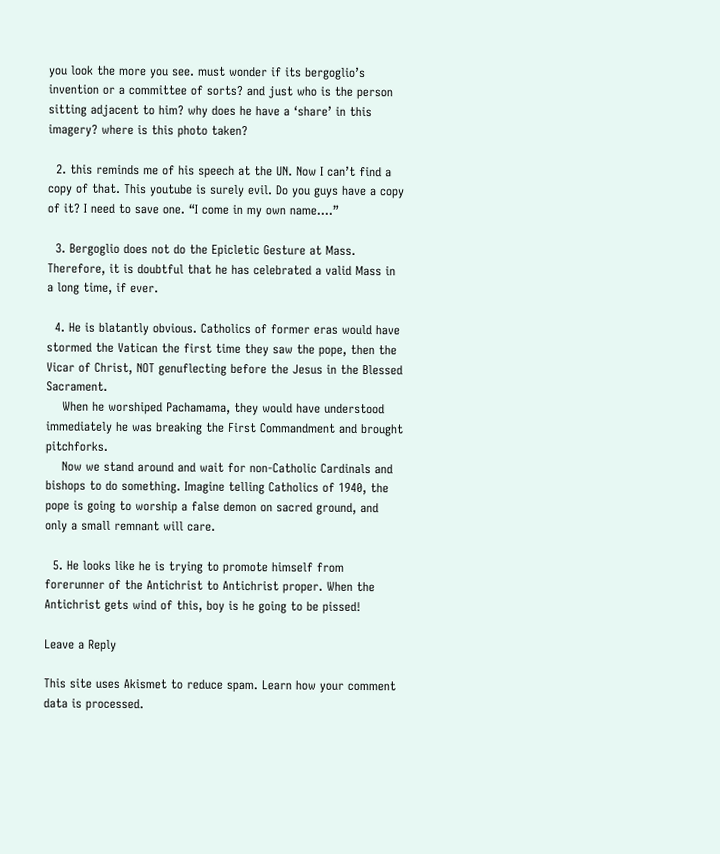you look the more you see. must wonder if its bergoglio’s invention or a committee of sorts? and just who is the person sitting adjacent to him? why does he have a ‘share’ in this imagery? where is this photo taken?

  2. this reminds me of his speech at the UN. Now I can’t find a copy of that. This youtube is surely evil. Do you guys have a copy of it? I need to save one. “I come in my own name….”

  3. Bergoglio does not do the Epicletic Gesture at Mass. Therefore, it is doubtful that he has celebrated a valid Mass in a long time, if ever.

  4. He is blatantly obvious. Catholics of former eras would have stormed the Vatican the first time they saw the pope, then the Vicar of Christ, NOT genuflecting before the Jesus in the Blessed Sacrament.
    When he worshiped Pachamama, they would have understood immediately he was breaking the First Commandment and brought pitchforks.
    Now we stand around and wait for non-Catholic Cardinals and bishops to do something. Imagine telling Catholics of 1940, the pope is going to worship a false demon on sacred ground, and only a small remnant will care.

  5. He looks like he is trying to promote himself from forerunner of the Antichrist to Antichrist proper. When the Antichrist gets wind of this, boy is he going to be pissed!

Leave a Reply

This site uses Akismet to reduce spam. Learn how your comment data is processed.